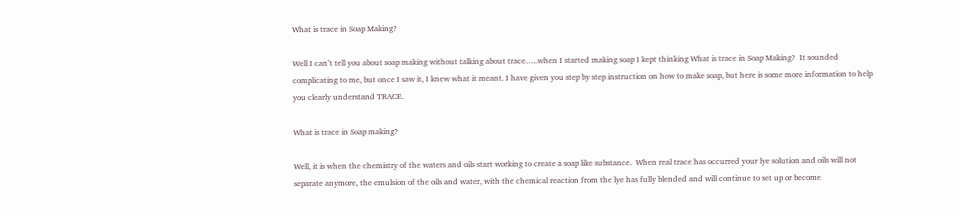What is trace in Soap Making?

Well I can’t tell you about soap making without talking about trace…..when I started making soap I kept thinking What is trace in Soap Making?  It sounded complicating to me, but once I saw it, I knew what it meant. I have given you step by step instruction on how to make soap, but here is some more information to help you clearly understand TRACE.

What is trace in Soap making?

Well, it is when the chemistry of the waters and oils start working to create a soap like substance.  When real trace has occurred your lye solution and oils will not separate anymore, the emulsion of the oils and water, with the chemical reaction from the lye has fully blended and will continue to set up or become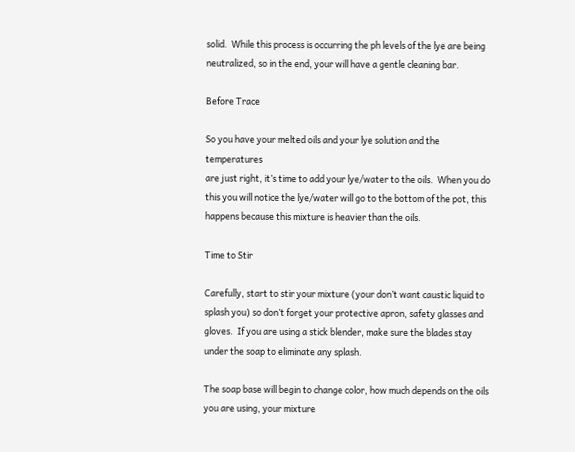solid.  While this process is occurring the ph levels of the lye are being neutralized, so in the end, your will have a gentle cleaning bar.

Before Trace

So you have your melted oils and your lye solution and the temperatures
are just right, it’s time to add your lye/water to the oils.  When you do this you will notice the lye/water will go to the bottom of the pot, this happens because this mixture is heavier than the oils.

Time to Stir

Carefully, start to stir your mixture (your don’t want caustic liquid to splash you) so don’t forget your protective apron, safety glasses and gloves.  If you are using a stick blender, make sure the blades stay under the soap to eliminate any splash.

The soap base will begin to change color, how much depends on the oils you are using, your mixture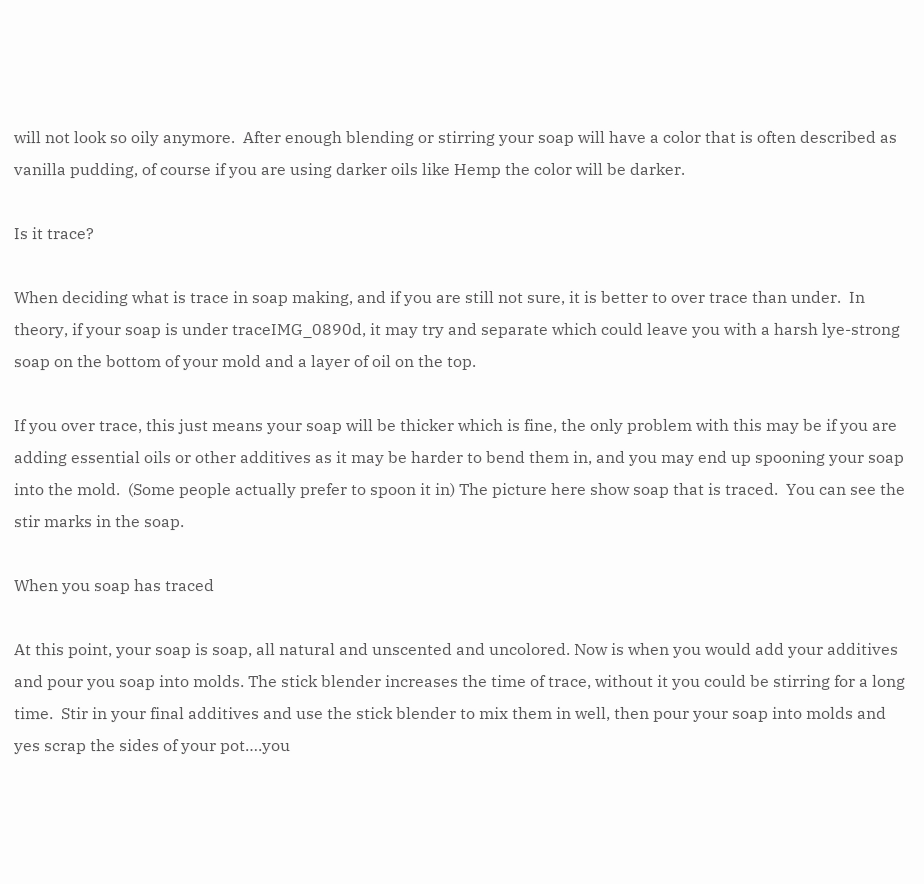will not look so oily anymore.  After enough blending or stirring your soap will have a color that is often described as vanilla pudding, of course if you are using darker oils like Hemp the color will be darker.

Is it trace?

When deciding what is trace in soap making, and if you are still not sure, it is better to over trace than under.  In theory, if your soap is under traceIMG_0890d, it may try and separate which could leave you with a harsh lye-strong soap on the bottom of your mold and a layer of oil on the top.

If you over trace, this just means your soap will be thicker which is fine, the only problem with this may be if you are adding essential oils or other additives as it may be harder to bend them in, and you may end up spooning your soap into the mold.  (Some people actually prefer to spoon it in) The picture here show soap that is traced.  You can see the stir marks in the soap.

When you soap has traced

At this point, your soap is soap, all natural and unscented and uncolored. Now is when you would add your additives and pour you soap into molds. The stick blender increases the time of trace, without it you could be stirring for a long time.  Stir in your final additives and use the stick blender to mix them in well, then pour your soap into molds and yes scrap the sides of your pot….you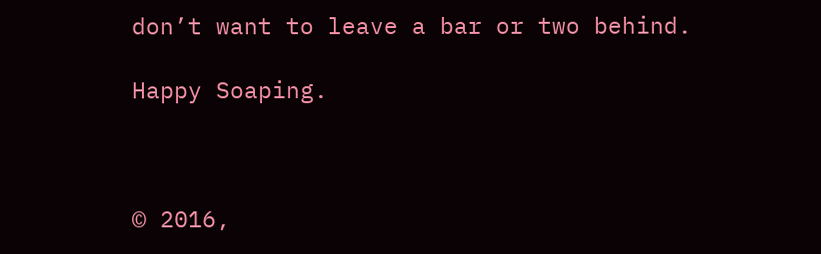don’t want to leave a bar or two behind.

Happy Soaping.



© 2016,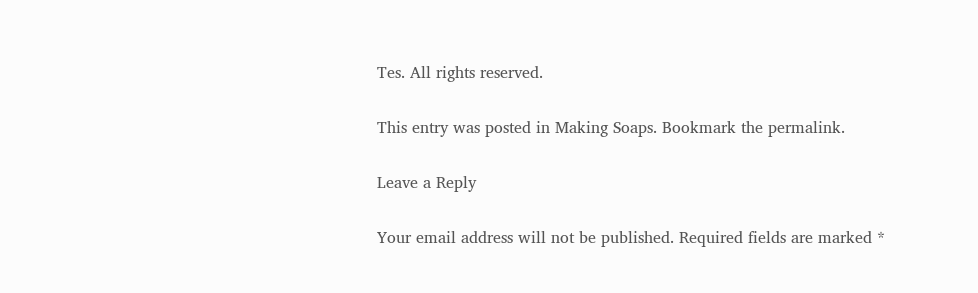Tes. All rights reserved.

This entry was posted in Making Soaps. Bookmark the permalink.

Leave a Reply

Your email address will not be published. Required fields are marked *